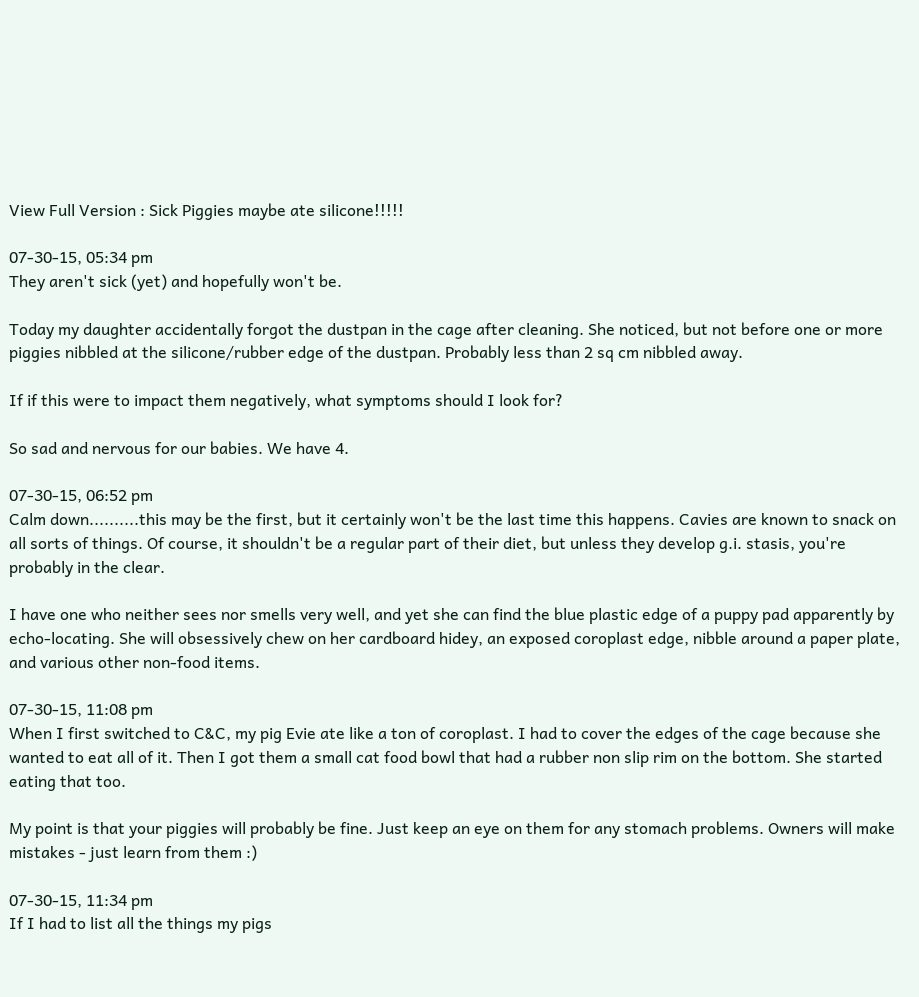View Full Version : Sick Piggies maybe ate silicone!!!!!

07-30-15, 05:34 pm
They aren't sick (yet) and hopefully won't be.

Today my daughter accidentally forgot the dustpan in the cage after cleaning. She noticed, but not before one or more piggies nibbled at the silicone/rubber edge of the dustpan. Probably less than 2 sq cm nibbled away.

If if this were to impact them negatively, what symptoms should I look for?

So sad and nervous for our babies. We have 4.

07-30-15, 06:52 pm
Calm down..........this may be the first, but it certainly won't be the last time this happens. Cavies are known to snack on all sorts of things. Of course, it shouldn't be a regular part of their diet, but unless they develop g.i. stasis, you're probably in the clear.

I have one who neither sees nor smells very well, and yet she can find the blue plastic edge of a puppy pad apparently by echo-locating. She will obsessively chew on her cardboard hidey, an exposed coroplast edge, nibble around a paper plate, and various other non-food items.

07-30-15, 11:08 pm
When I first switched to C&C, my pig Evie ate like a ton of coroplast. I had to cover the edges of the cage because she wanted to eat all of it. Then I got them a small cat food bowl that had a rubber non slip rim on the bottom. She started eating that too.

My point is that your piggies will probably be fine. Just keep an eye on them for any stomach problems. Owners will make mistakes - just learn from them :)

07-30-15, 11:34 pm
If I had to list all the things my pigs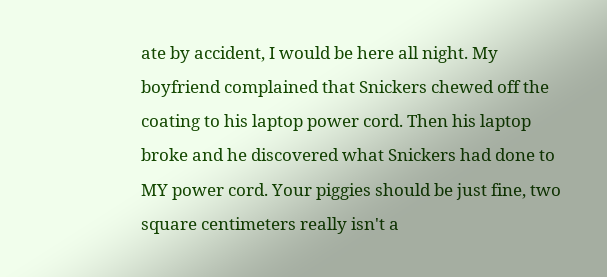ate by accident, I would be here all night. My boyfriend complained that Snickers chewed off the coating to his laptop power cord. Then his laptop broke and he discovered what Snickers had done to MY power cord. Your piggies should be just fine, two square centimeters really isn't a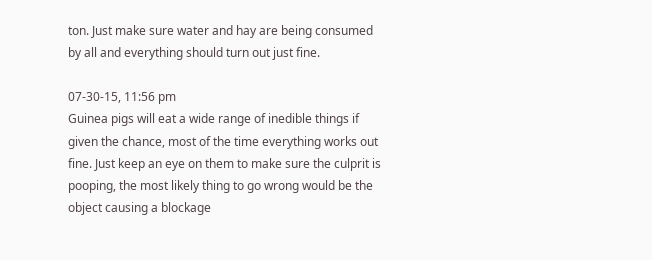ton. Just make sure water and hay are being consumed by all and everything should turn out just fine.

07-30-15, 11:56 pm
Guinea pigs will eat a wide range of inedible things if given the chance, most of the time everything works out fine. Just keep an eye on them to make sure the culprit is pooping, the most likely thing to go wrong would be the object causing a blockage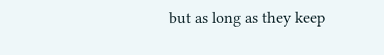but as long as they keep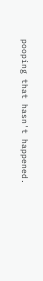pooping that hasn't happened.